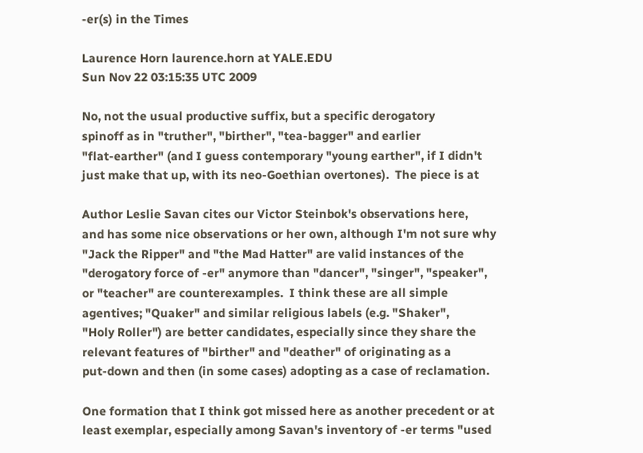-er(s) in the Times

Laurence Horn laurence.horn at YALE.EDU
Sun Nov 22 03:15:35 UTC 2009

No, not the usual productive suffix, but a specific derogatory
spinoff as in "truther", "birther", "tea-bagger" and earlier
"flat-earther" (and I guess contemporary "young earther", if I didn't
just make that up, with its neo-Goethian overtones).  The piece is at

Author Leslie Savan cites our Victor Steinbok's observations here,
and has some nice observations or her own, although I'm not sure why
"Jack the Ripper" and "the Mad Hatter" are valid instances of the
"derogatory force of -er" anymore than "dancer", "singer", "speaker",
or "teacher" are counterexamples.  I think these are all simple
agentives; "Quaker" and similar religious labels (e.g. "Shaker",
"Holy Roller") are better candidates, especially since they share the
relevant features of "birther" and "deather" of originating as a
put-down and then (in some cases) adopting as a case of reclamation.

One formation that I think got missed here as another precedent or at
least exemplar, especially among Savan's inventory of -er terms "used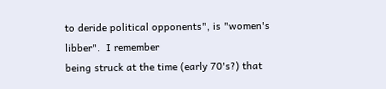to deride political opponents", is "women's libber".  I remember
being struck at the time (early 70's?) that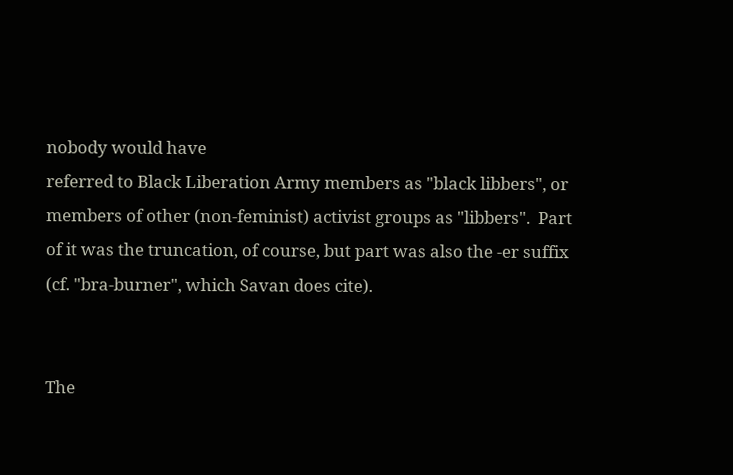nobody would have
referred to Black Liberation Army members as "black libbers", or
members of other (non-feminist) activist groups as "libbers".  Part
of it was the truncation, of course, but part was also the -er suffix
(cf. "bra-burner", which Savan does cite).


The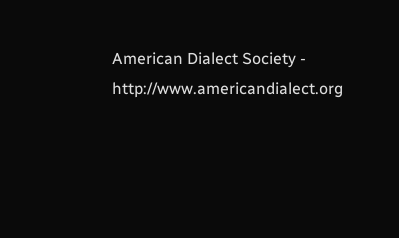American Dialect Society - http://www.americandialect.org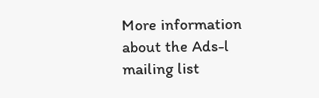More information about the Ads-l mailing list